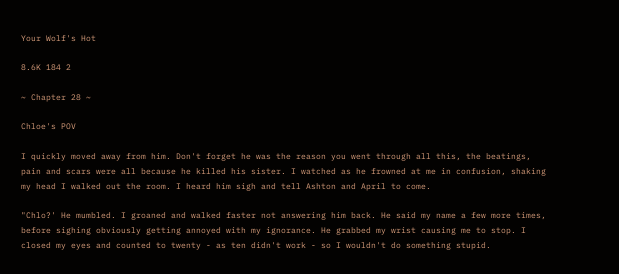Your Wolf's Hot

8.6K 184 2

~ Chapter 28 ~

Chloe's POV

I quickly moved away from him. Don't forget he was the reason you went through all this, the beatings, pain and scars were all because he killed his sister. I watched as he frowned at me in confusion, shaking my head I walked out the room. I heard him sigh and tell Ashton and April to come.

"Chlo?' He mumbled. I groaned and walked faster not answering him back. He said my name a few more times, before sighing obviously getting annoyed with my ignorance. He grabbed my wrist causing me to stop. I closed my eyes and counted to twenty - as ten didn't work - so I wouldn't do something stupid.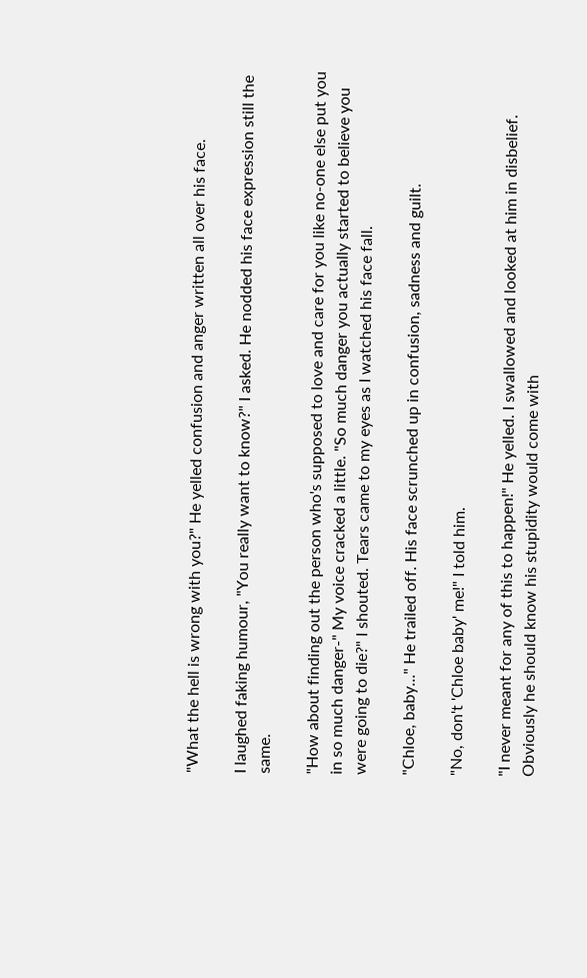"What the hell is wrong with you?" He yelled confusion and anger written all over his face.

I laughed faking humour, "You really want to know?" I asked. He nodded his face expression still the same.

"How about finding out the person who's supposed to love and care for you like no-one else put you in so much danger-" My voice cracked a little. "So much danger you actually started to believe you were going to die?" I shouted. Tears came to my eyes as I watched his face fall.

"Chloe, baby..." He trailed off. His face scrunched up in confusion, sadness and guilt.

"No, don't 'Chloe baby' me!" I told him.

"I never meant for any of this to happen!" He yelled. I swallowed and looked at him in disbelief. Obviously he should know his stupidity would come with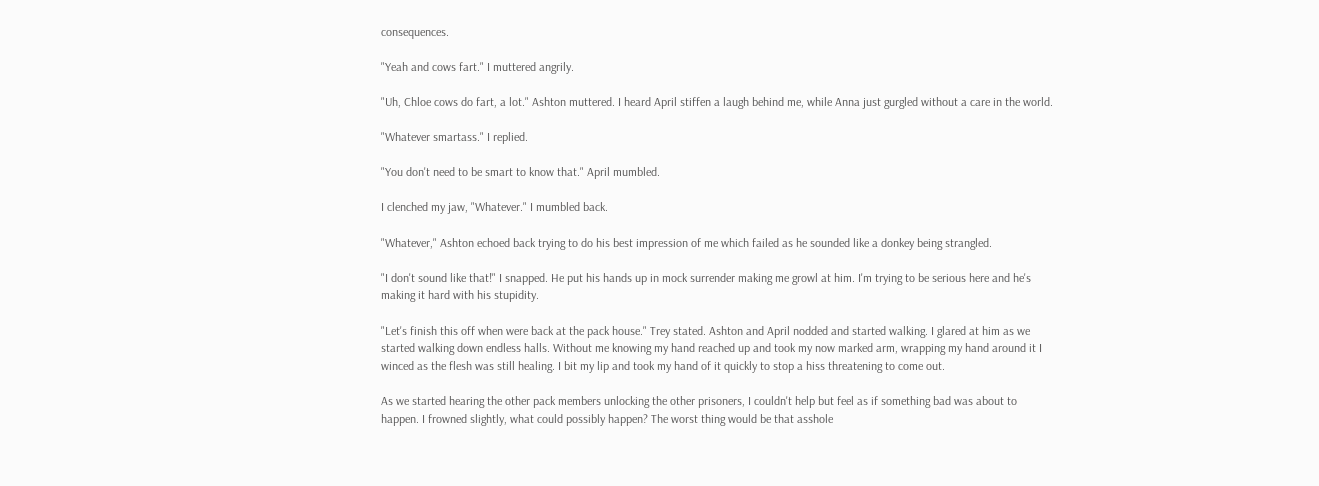consequences.

"Yeah and cows fart." I muttered angrily.

"Uh, Chloe cows do fart, a lot." Ashton muttered. I heard April stiffen a laugh behind me, while Anna just gurgled without a care in the world.

"Whatever smartass." I replied.

"You don't need to be smart to know that." April mumbled.

I clenched my jaw, "Whatever." I mumbled back.

"Whatever," Ashton echoed back trying to do his best impression of me which failed as he sounded like a donkey being strangled.

"I don't sound like that!" I snapped. He put his hands up in mock surrender making me growl at him. I'm trying to be serious here and he's making it hard with his stupidity.

"Let's finish this off when were back at the pack house." Trey stated. Ashton and April nodded and started walking. I glared at him as we started walking down endless halls. Without me knowing my hand reached up and took my now marked arm, wrapping my hand around it I winced as the flesh was still healing. I bit my lip and took my hand of it quickly to stop a hiss threatening to come out.

As we started hearing the other pack members unlocking the other prisoners, I couldn't help but feel as if something bad was about to happen. I frowned slightly, what could possibly happen? The worst thing would be that asshole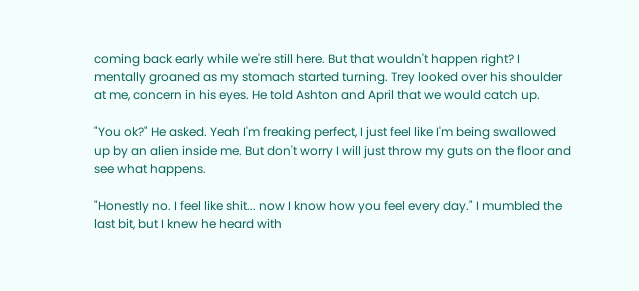coming back early while we're still here. But that wouldn't happen right? I mentally groaned as my stomach started turning. Trey looked over his shoulder at me, concern in his eyes. He told Ashton and April that we would catch up.

"You ok?" He asked. Yeah I'm freaking perfect, I just feel like I'm being swallowed up by an alien inside me. But don't worry I will just throw my guts on the floor and see what happens.

"Honestly no. I feel like shit... now I know how you feel every day." I mumbled the last bit, but I knew he heard with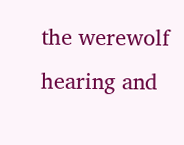the werewolf hearing and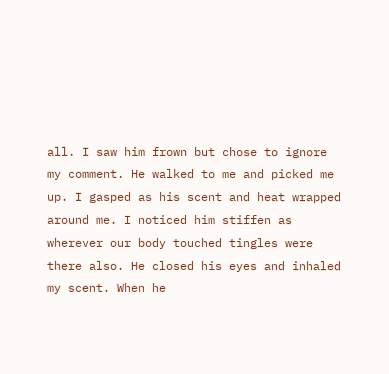all. I saw him frown but chose to ignore my comment. He walked to me and picked me up. I gasped as his scent and heat wrapped around me. I noticed him stiffen as wherever our body touched tingles were there also. He closed his eyes and inhaled my scent. When he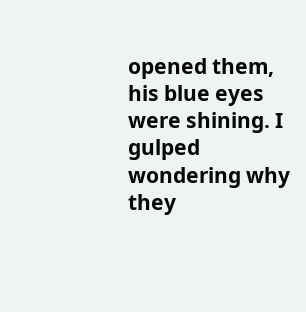opened them, his blue eyes were shining. I gulped wondering why they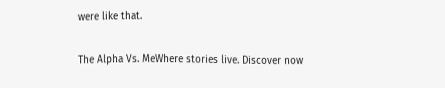were like that.

The Alpha Vs. MeWhere stories live. Discover now